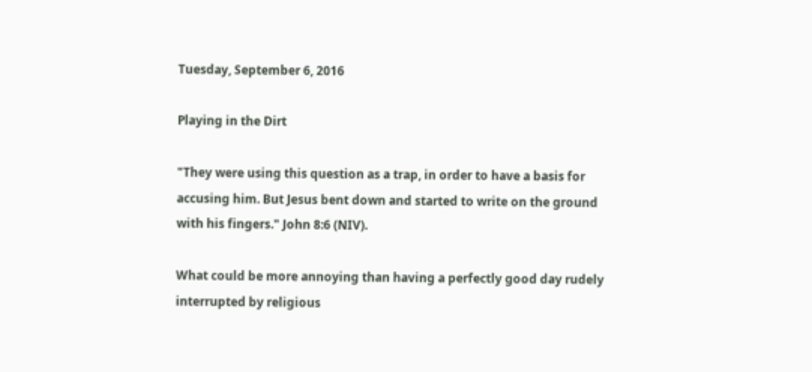Tuesday, September 6, 2016

Playing in the Dirt

"They were using this question as a trap, in order to have a basis for accusing him. But Jesus bent down and started to write on the ground with his fingers." John 8:6 (NIV).

What could be more annoying than having a perfectly good day rudely interrupted by religious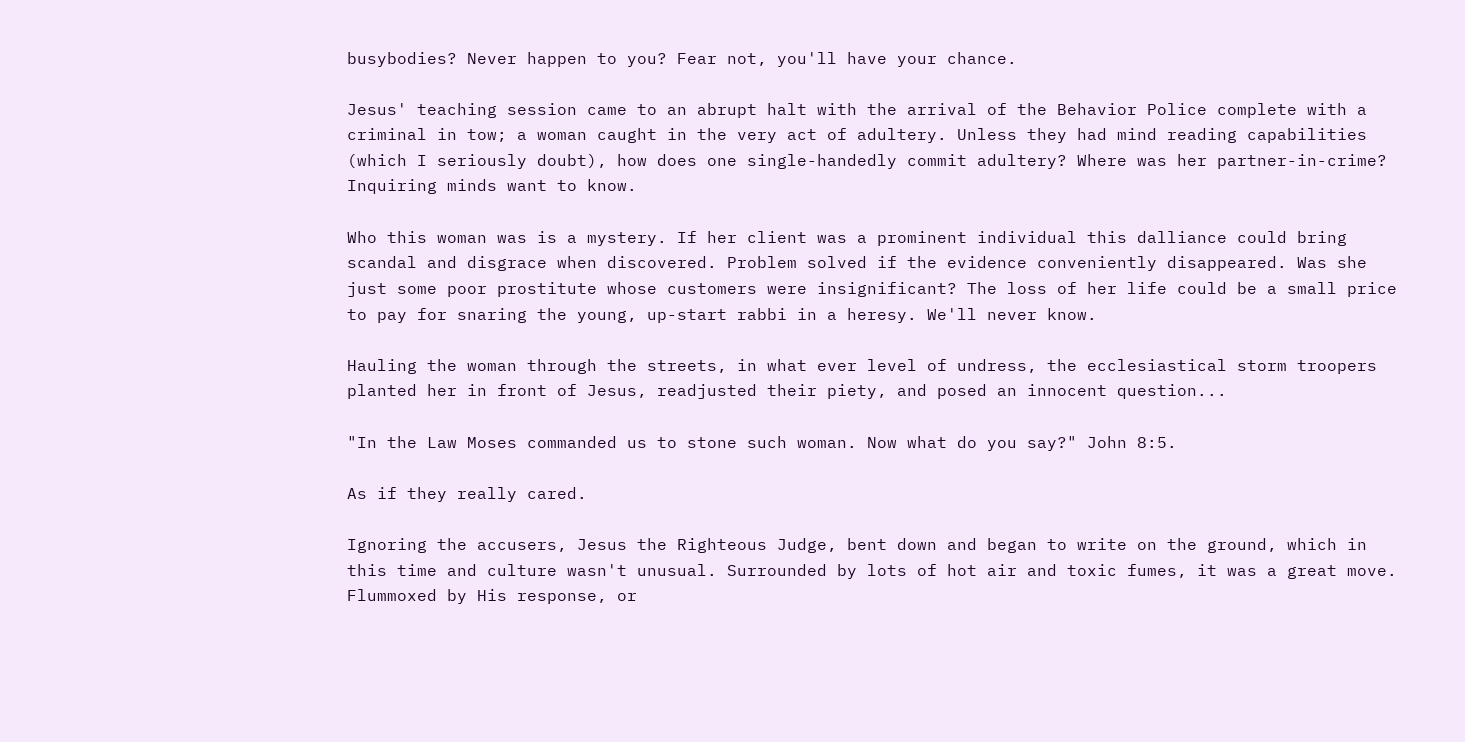busybodies? Never happen to you? Fear not, you'll have your chance.

Jesus' teaching session came to an abrupt halt with the arrival of the Behavior Police complete with a criminal in tow; a woman caught in the very act of adultery. Unless they had mind reading capabilities (which I seriously doubt), how does one single-handedly commit adultery? Where was her partner-in-crime? Inquiring minds want to know.

Who this woman was is a mystery. If her client was a prominent individual this dalliance could bring scandal and disgrace when discovered. Problem solved if the evidence conveniently disappeared. Was she just some poor prostitute whose customers were insignificant? The loss of her life could be a small price to pay for snaring the young, up-start rabbi in a heresy. We'll never know.

Hauling the woman through the streets, in what ever level of undress, the ecclesiastical storm troopers planted her in front of Jesus, readjusted their piety, and posed an innocent question...

"In the Law Moses commanded us to stone such woman. Now what do you say?" John 8:5.

As if they really cared.

Ignoring the accusers, Jesus the Righteous Judge, bent down and began to write on the ground, which in this time and culture wasn't unusual. Surrounded by lots of hot air and toxic fumes, it was a great move. Flummoxed by His response, or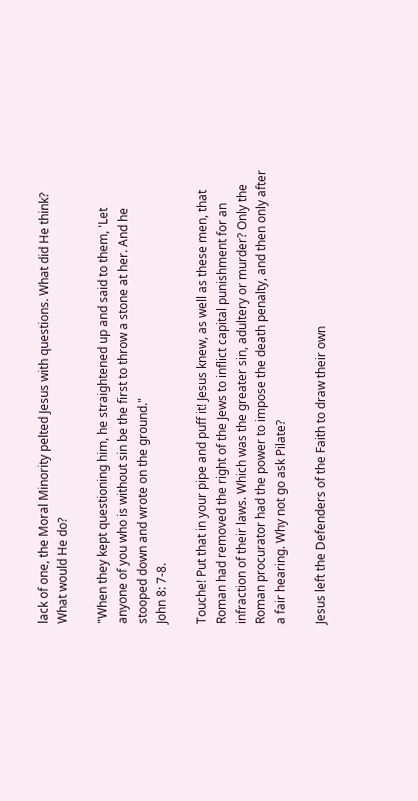lack of one, the Moral Minority pelted Jesus with questions. What did He think? What would He do?

"When they kept questioning him, he straightened up and said to them, 'Let anyone of you who is without sin be the first to throw a stone at her. And he stooped down and wrote on the ground."
John 8: 7-8.

Touche! Put that in your pipe and puff it! Jesus knew, as well as these men, that Roman had removed the right of the Jews to inflict capital punishment for an infraction of their laws. Which was the greater sin, adultery or murder? Only the Roman procurator had the power to impose the death penalty, and then only after a fair hearing. Why not go ask Pilate?

Jesus left the Defenders of the Faith to draw their own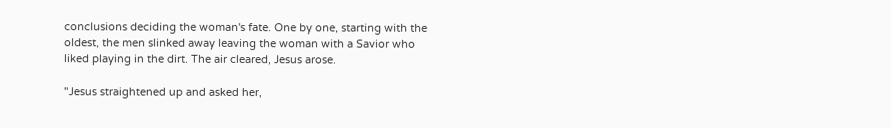conclusions deciding the woman's fate. One by one, starting with the oldest, the men slinked away leaving the woman with a Savior who liked playing in the dirt. The air cleared, Jesus arose.

"Jesus straightened up and asked her,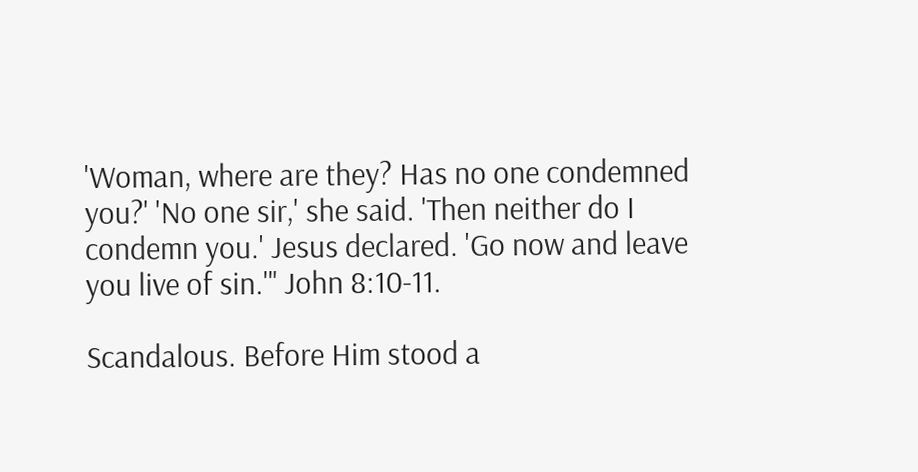'Woman, where are they? Has no one condemned you?' 'No one sir,' she said. 'Then neither do I condemn you.' Jesus declared. 'Go now and leave you live of sin.'" John 8:10-11.

Scandalous. Before Him stood a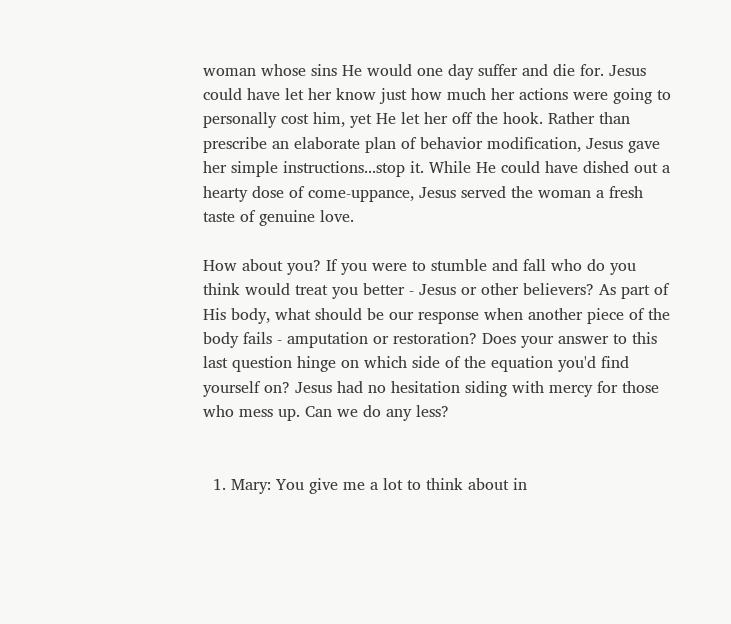woman whose sins He would one day suffer and die for. Jesus could have let her know just how much her actions were going to personally cost him, yet He let her off the hook. Rather than prescribe an elaborate plan of behavior modification, Jesus gave her simple instructions...stop it. While He could have dished out a hearty dose of come-uppance, Jesus served the woman a fresh taste of genuine love.

How about you? If you were to stumble and fall who do you think would treat you better - Jesus or other believers? As part of His body, what should be our response when another piece of the body fails - amputation or restoration? Does your answer to this last question hinge on which side of the equation you'd find yourself on? Jesus had no hesitation siding with mercy for those who mess up. Can we do any less?


  1. Mary: You give me a lot to think about in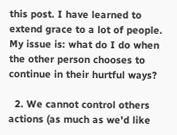this post. I have learned to extend grace to a lot of people. My issue is: what do I do when the other person chooses to continue in their hurtful ways?

  2. We cannot control others actions (as much as we'd like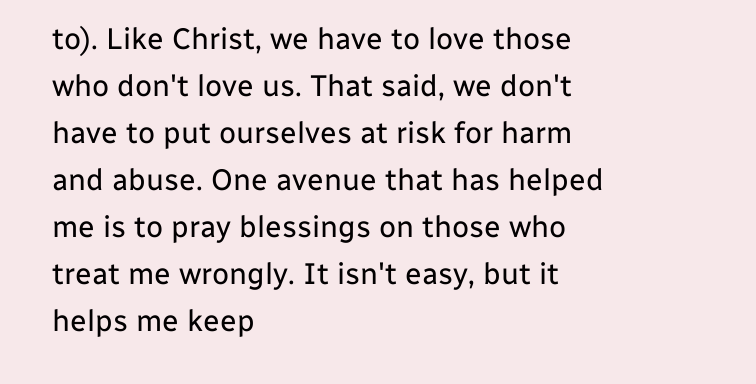to). Like Christ, we have to love those who don't love us. That said, we don't have to put ourselves at risk for harm and abuse. One avenue that has helped me is to pray blessings on those who treat me wrongly. It isn't easy, but it helps me keep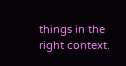things in the right context.